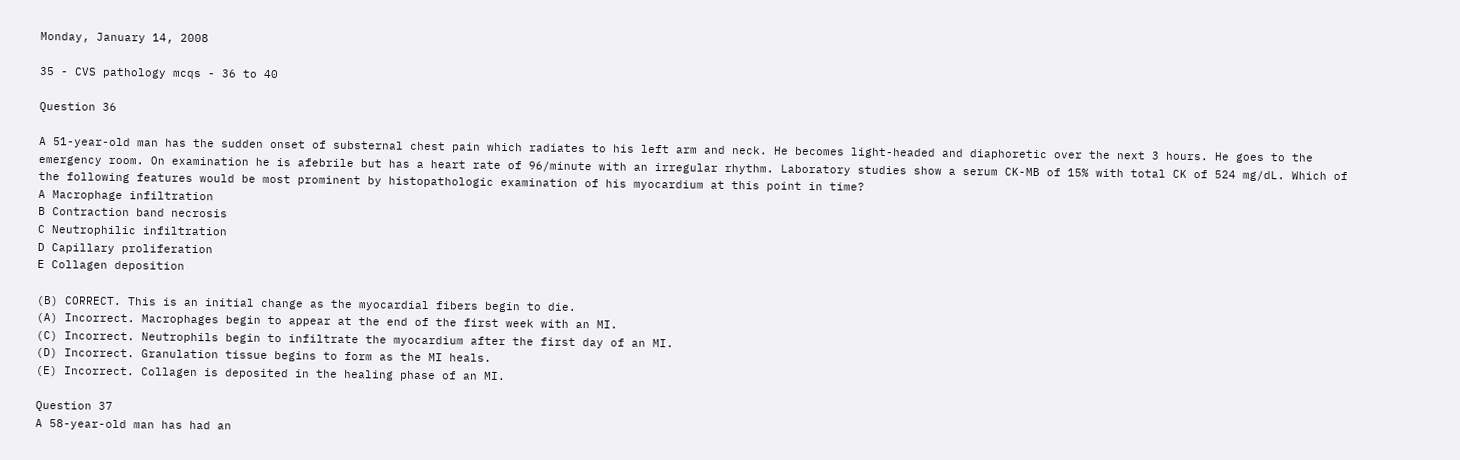Monday, January 14, 2008

35 - CVS pathology mcqs - 36 to 40

Question 36

A 51-year-old man has the sudden onset of substernal chest pain which radiates to his left arm and neck. He becomes light-headed and diaphoretic over the next 3 hours. He goes to the emergency room. On examination he is afebrile but has a heart rate of 96/minute with an irregular rhythm. Laboratory studies show a serum CK-MB of 15% with total CK of 524 mg/dL. Which of the following features would be most prominent by histopathologic examination of his myocardium at this point in time?
A Macrophage infiltration
B Contraction band necrosis
C Neutrophilic infiltration
D Capillary proliferation
E Collagen deposition

(B) CORRECT. This is an initial change as the myocardial fibers begin to die.
(A) Incorrect. Macrophages begin to appear at the end of the first week with an MI.
(C) Incorrect. Neutrophils begin to infiltrate the myocardium after the first day of an MI.
(D) Incorrect. Granulation tissue begins to form as the MI heals.
(E) Incorrect. Collagen is deposited in the healing phase of an MI.

Question 37
A 58-year-old man has had an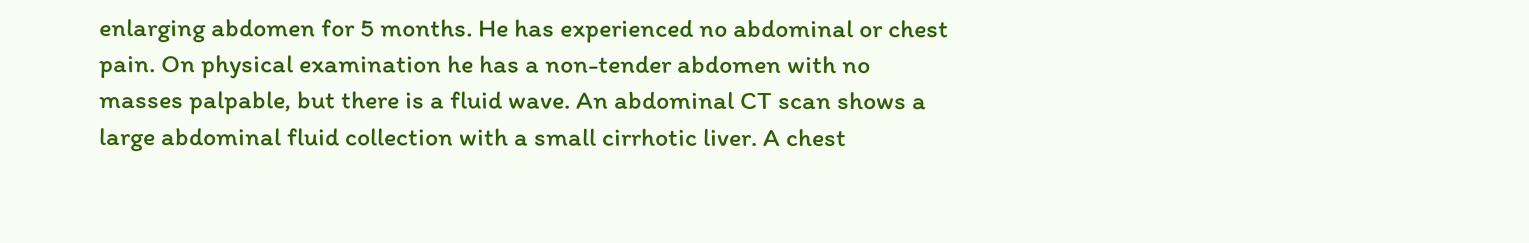enlarging abdomen for 5 months. He has experienced no abdominal or chest pain. On physical examination he has a non-tender abdomen with no masses palpable, but there is a fluid wave. An abdominal CT scan shows a large abdominal fluid collection with a small cirrhotic liver. A chest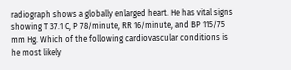radiograph shows a globally enlarged heart. He has vital signs showing T 37.1 C, P 78/minute, RR 16/minute, and BP 115/75 mm Hg. Which of the following cardiovascular conditions is he most likely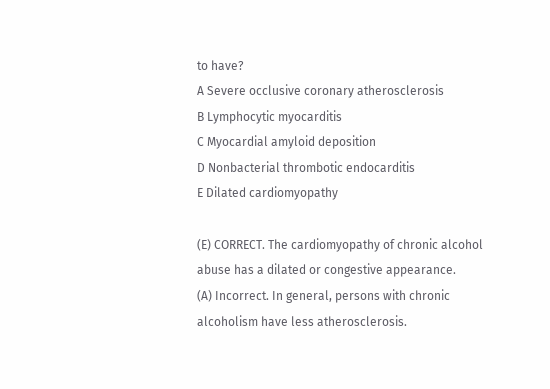to have?
A Severe occlusive coronary atherosclerosis
B Lymphocytic myocarditis
C Myocardial amyloid deposition
D Nonbacterial thrombotic endocarditis
E Dilated cardiomyopathy

(E) CORRECT. The cardiomyopathy of chronic alcohol abuse has a dilated or congestive appearance.
(A) Incorrect. In general, persons with chronic alcoholism have less atherosclerosis.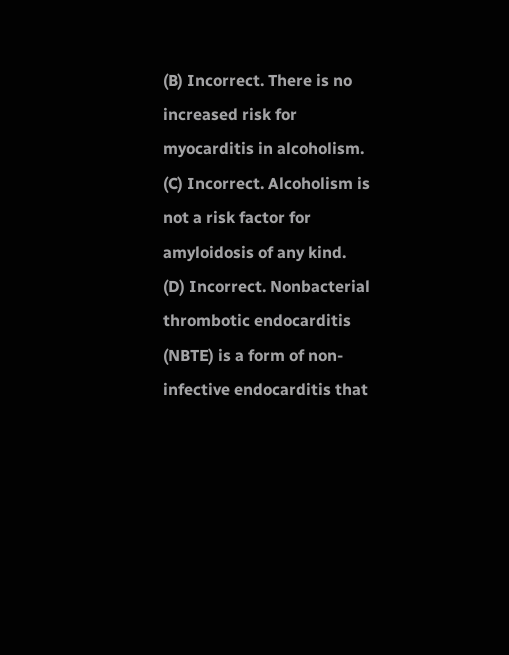(B) Incorrect. There is no increased risk for myocarditis in alcoholism.
(C) Incorrect. Alcoholism is not a risk factor for amyloidosis of any kind.
(D) Incorrect. Nonbacterial thrombotic endocarditis (NBTE) is a form of non-infective endocarditis that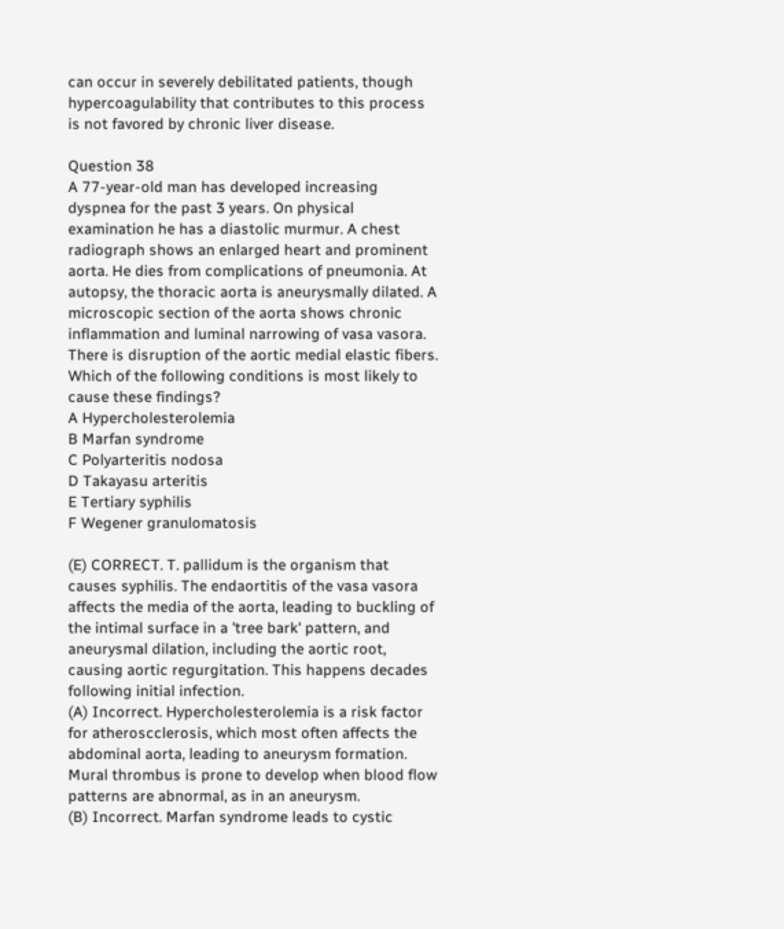can occur in severely debilitated patients, though hypercoagulability that contributes to this process is not favored by chronic liver disease.

Question 38
A 77-year-old man has developed increasing dyspnea for the past 3 years. On physical examination he has a diastolic murmur. A chest radiograph shows an enlarged heart and prominent aorta. He dies from complications of pneumonia. At autopsy, the thoracic aorta is aneurysmally dilated. A microscopic section of the aorta shows chronic inflammation and luminal narrowing of vasa vasora. There is disruption of the aortic medial elastic fibers. Which of the following conditions is most likely to cause these findings?
A Hypercholesterolemia
B Marfan syndrome
C Polyarteritis nodosa
D Takayasu arteritis
E Tertiary syphilis
F Wegener granulomatosis

(E) CORRECT. T. pallidum is the organism that causes syphilis. The endaortitis of the vasa vasora affects the media of the aorta, leading to buckling of the intimal surface in a 'tree bark' pattern, and aneurysmal dilation, including the aortic root, causing aortic regurgitation. This happens decades following initial infection.
(A) Incorrect. Hypercholesterolemia is a risk factor for atheroscclerosis, which most often affects the abdominal aorta, leading to aneurysm formation. Mural thrombus is prone to develop when blood flow patterns are abnormal, as in an aneurysm.
(B) Incorrect. Marfan syndrome leads to cystic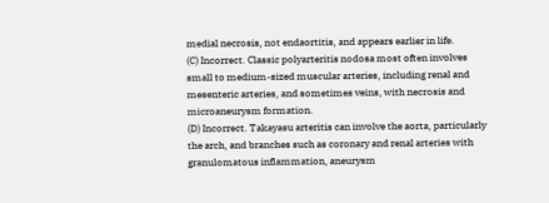medial necrosis, not endaortitis, and appears earlier in life.
(C) Incorrect. Classic polyarteritis nodosa most often involves small to medium-sized muscular arteries, including renal and mesenteric arteries, and sometimes veins, with necrosis and microaneurysm formation.
(D) Incorrect. Takayasu arteritis can involve the aorta, particularly the arch, and branches such as coronary and renal arteries with granulomatous inflammation, aneurysm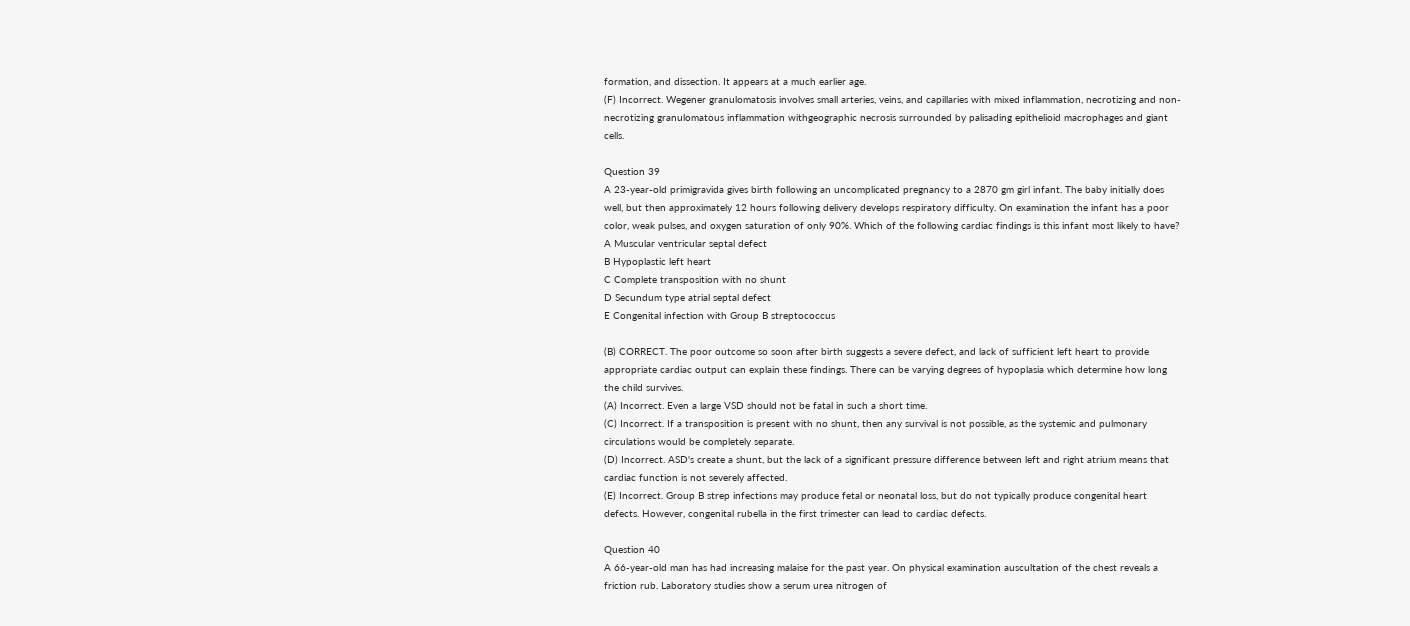formation, and dissection. It appears at a much earlier age.
(F) Incorrect. Wegener granulomatosis involves small arteries, veins, and capillaries with mixed inflammation, necrotizing and non-necrotizing granulomatous inflammation withgeographic necrosis surrounded by palisading epithelioid macrophages and giant cells.

Question 39
A 23-year-old primigravida gives birth following an uncomplicated pregnancy to a 2870 gm girl infant. The baby initially does well, but then approximately 12 hours following delivery develops respiratory difficulty. On examination the infant has a poor color, weak pulses, and oxygen saturation of only 90%. Which of the following cardiac findings is this infant most likely to have?
A Muscular ventricular septal defect
B Hypoplastic left heart
C Complete transposition with no shunt
D Secundum type atrial septal defect
E Congenital infection with Group B streptococcus

(B) CORRECT. The poor outcome so soon after birth suggests a severe defect, and lack of sufficient left heart to provide appropriate cardiac output can explain these findings. There can be varying degrees of hypoplasia which determine how long the child survives.
(A) Incorrect. Even a large VSD should not be fatal in such a short time.
(C) Incorrect. If a transposition is present with no shunt, then any survival is not possible, as the systemic and pulmonary circulations would be completely separate.
(D) Incorrect. ASD's create a shunt, but the lack of a significant pressure difference between left and right atrium means that cardiac function is not severely affected.
(E) Incorrect. Group B strep infections may produce fetal or neonatal loss, but do not typically produce congenital heart defects. However, congenital rubella in the first trimester can lead to cardiac defects.

Question 40
A 66-year-old man has had increasing malaise for the past year. On physical examination auscultation of the chest reveals a friction rub. Laboratory studies show a serum urea nitrogen of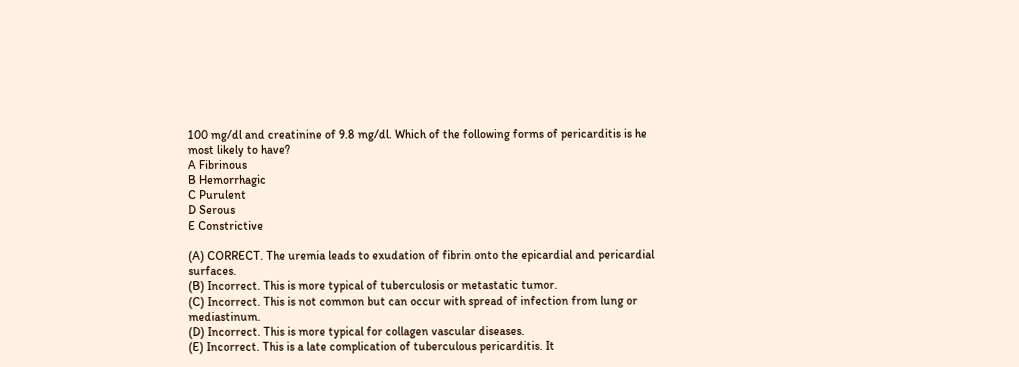100 mg/dl and creatinine of 9.8 mg/dl. Which of the following forms of pericarditis is he most likely to have?
A Fibrinous
B Hemorrhagic
C Purulent
D Serous
E Constrictive

(A) CORRECT. The uremia leads to exudation of fibrin onto the epicardial and pericardial surfaces.
(B) Incorrect. This is more typical of tuberculosis or metastatic tumor.
(C) Incorrect. This is not common but can occur with spread of infection from lung or mediastinum.
(D) Incorrect. This is more typical for collagen vascular diseases.
(E) Incorrect. This is a late complication of tuberculous pericarditis. It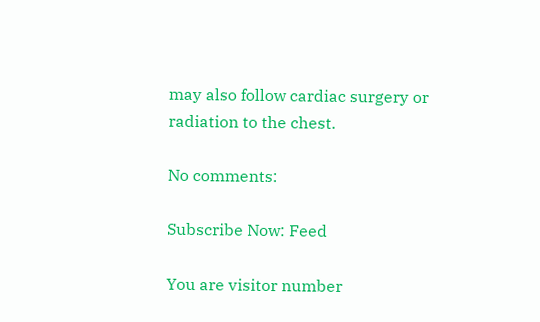may also follow cardiac surgery or radiation to the chest.

No comments:

Subscribe Now: Feed

You are visitor number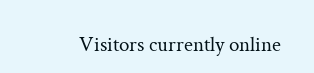Visitors currently online